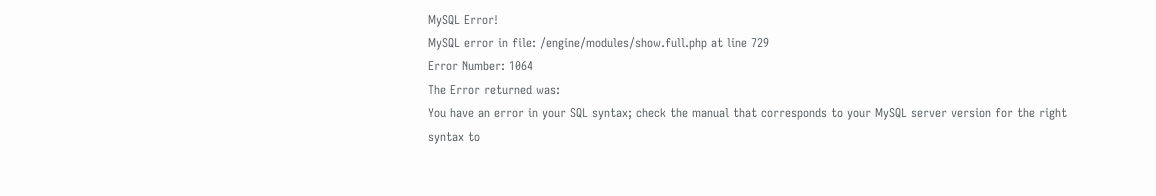MySQL Error!
MySQL error in file: /engine/modules/show.full.php at line 729
Error Number: 1064
The Error returned was:
You have an error in your SQL syntax; check the manual that corresponds to your MySQL server version for the right syntax to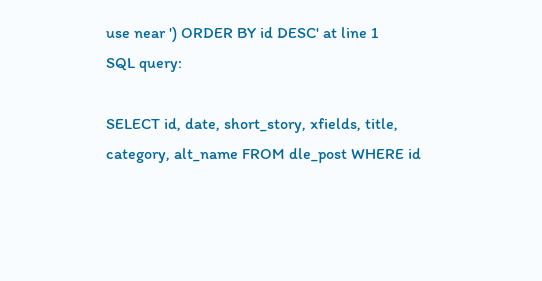use near ') ORDER BY id DESC' at line 1
SQL query:

SELECT id, date, short_story, xfields, title, category, alt_name FROM dle_post WHERE id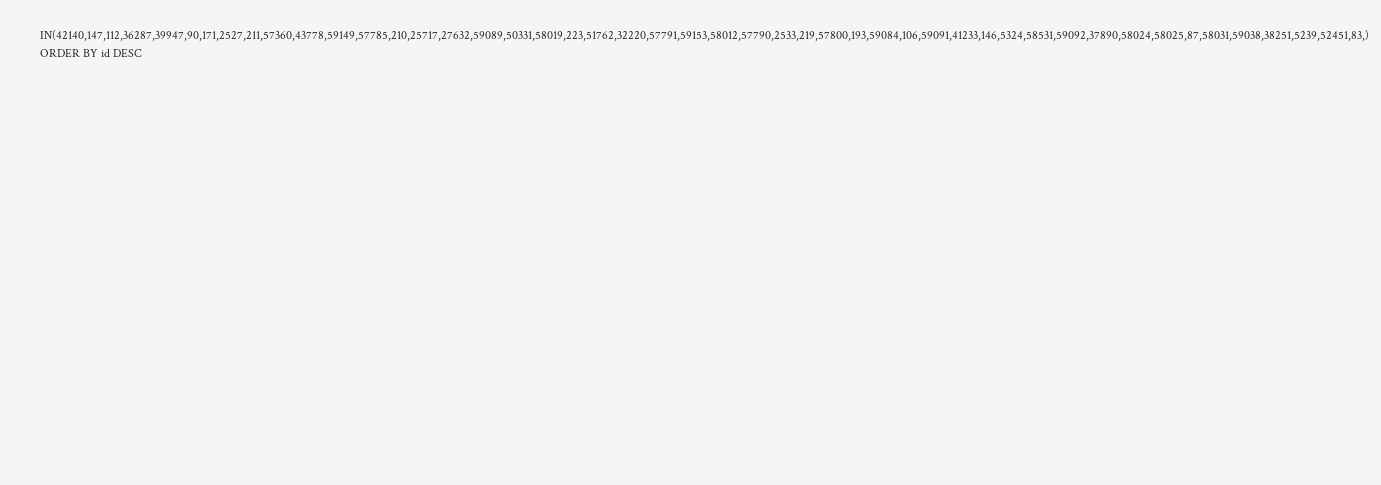IN(42140,147,112,36287,39947,90,171,2527,211,57360,43778,59149,57785,210,25717,27632,59089,50331,58019,223,51762,32220,57791,59153,58012,57790,2533,219,57800,193,59084,106,59091,41233,146,5324,58531,59092,37890,58024,58025,87,58031,59038,38251,5239,52451,83,) ORDER BY id DESC